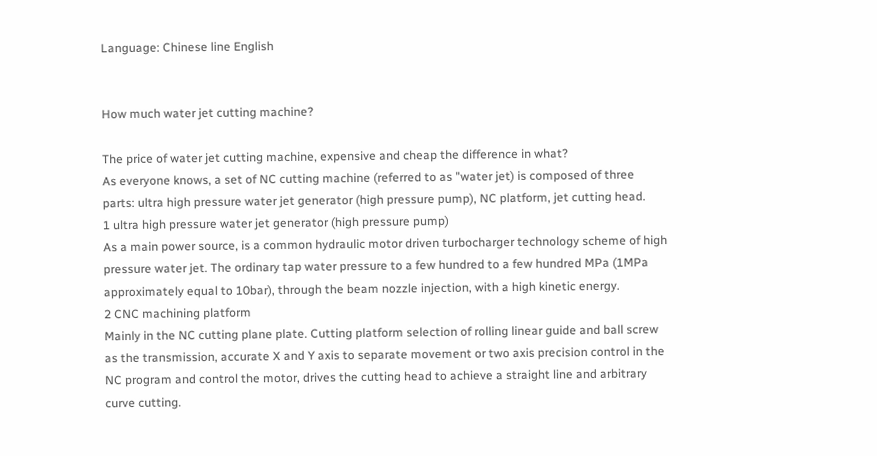Language: Chinese line English


How much water jet cutting machine?

The price of water jet cutting machine, expensive and cheap the difference in what?
As everyone knows, a set of NC cutting machine (referred to as "water jet) is composed of three parts: ultra high pressure water jet generator (high pressure pump), NC platform, jet cutting head.
1 ultra high pressure water jet generator (high pressure pump)
As a main power source, is a common hydraulic motor driven turbocharger technology scheme of high pressure water jet. The ordinary tap water pressure to a few hundred to a few hundred MPa (1MPa approximately equal to 10bar), through the beam nozzle injection, with a high kinetic energy.
2 CNC machining platform
Mainly in the NC cutting plane plate. Cutting platform selection of rolling linear guide and ball screw as the transmission, accurate X and Y axis to separate movement or two axis precision control in the NC program and control the motor, drives the cutting head to achieve a straight line and arbitrary curve cutting.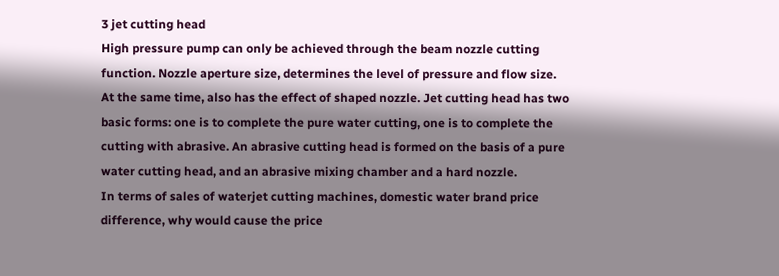3 jet cutting head
High pressure pump can only be achieved through the beam nozzle cutting function. Nozzle aperture size, determines the level of pressure and flow size. At the same time, also has the effect of shaped nozzle. Jet cutting head has two basic forms: one is to complete the pure water cutting, one is to complete the cutting with abrasive. An abrasive cutting head is formed on the basis of a pure water cutting head, and an abrasive mixing chamber and a hard nozzle.
In terms of sales of waterjet cutting machines, domestic water brand price difference, why would cause the price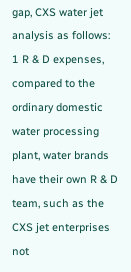gap, CXS water jet analysis as follows:
1 R & D expenses, compared to the ordinary domestic water processing plant, water brands have their own R & D team, such as the CXS jet enterprises not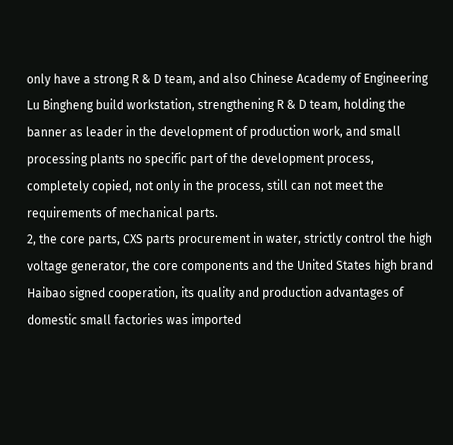only have a strong R & D team, and also Chinese Academy of Engineering Lu Bingheng build workstation, strengthening R & D team, holding the banner as leader in the development of production work, and small processing plants no specific part of the development process, completely copied, not only in the process, still can not meet the requirements of mechanical parts.
2, the core parts, CXS parts procurement in water, strictly control the high voltage generator, the core components and the United States high brand Haibao signed cooperation, its quality and production advantages of domestic small factories was imported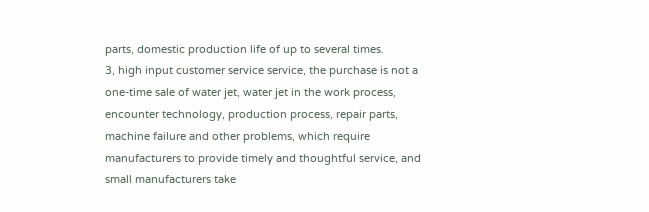parts, domestic production life of up to several times.
3, high input customer service service, the purchase is not a one-time sale of water jet, water jet in the work process, encounter technology, production process, repair parts, machine failure and other problems, which require manufacturers to provide timely and thoughtful service, and small manufacturers take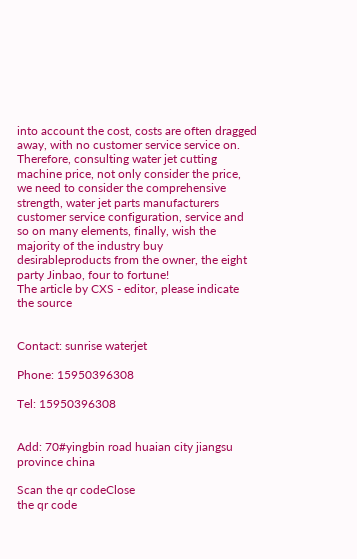into account the cost, costs are often dragged away, with no customer service service on.
Therefore, consulting water jet cutting machine price, not only consider the price, we need to consider the comprehensive strength, water jet parts manufacturers customer service configuration, service and so on many elements, finally, wish the majority of the industry buy desirableproducts from the owner, the eight party Jinbao, four to fortune!
The article by CXS - editor, please indicate the source


Contact: sunrise waterjet

Phone: 15950396308

Tel: 15950396308


Add: 70#yingbin road huaian city jiangsu province china

Scan the qr codeClose
the qr code